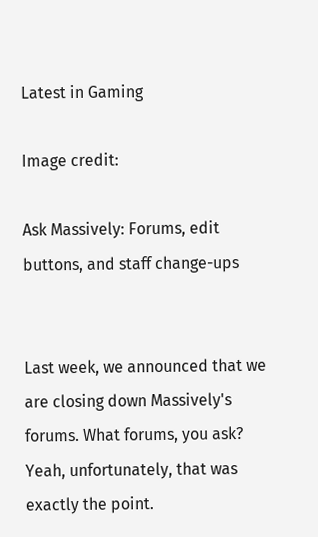Latest in Gaming

Image credit:

Ask Massively: Forums, edit buttons, and staff change-ups


Last week, we announced that we are closing down Massively's forums. What forums, you ask? Yeah, unfortunately, that was exactly the point.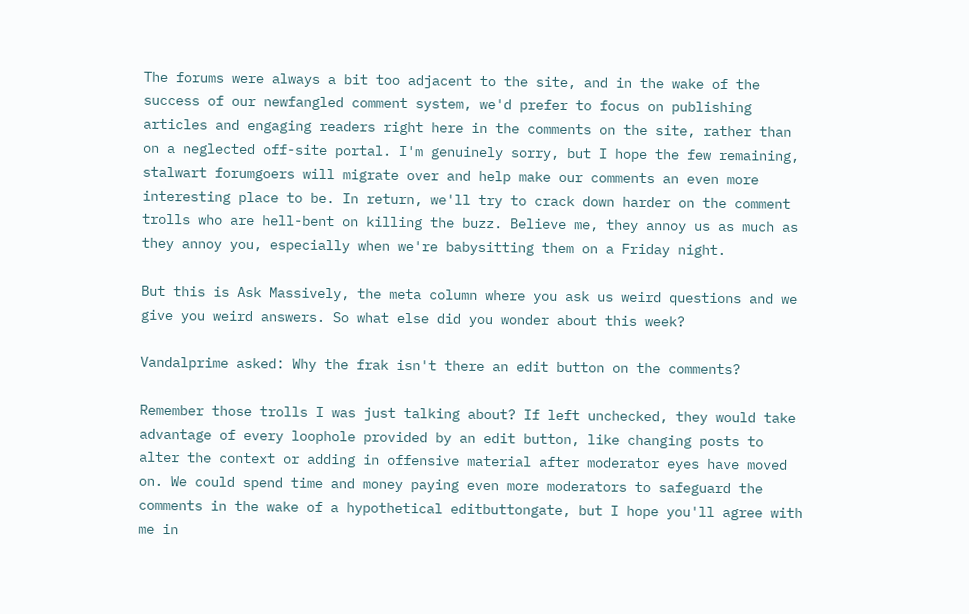The forums were always a bit too adjacent to the site, and in the wake of the success of our newfangled comment system, we'd prefer to focus on publishing articles and engaging readers right here in the comments on the site, rather than on a neglected off-site portal. I'm genuinely sorry, but I hope the few remaining, stalwart forumgoers will migrate over and help make our comments an even more interesting place to be. In return, we'll try to crack down harder on the comment trolls who are hell-bent on killing the buzz. Believe me, they annoy us as much as they annoy you, especially when we're babysitting them on a Friday night.

But this is Ask Massively, the meta column where you ask us weird questions and we give you weird answers. So what else did you wonder about this week?

Vandalprime asked: Why the frak isn't there an edit button on the comments?

Remember those trolls I was just talking about? If left unchecked, they would take advantage of every loophole provided by an edit button, like changing posts to alter the context or adding in offensive material after moderator eyes have moved on. We could spend time and money paying even more moderators to safeguard the comments in the wake of a hypothetical editbuttongate, but I hope you'll agree with me in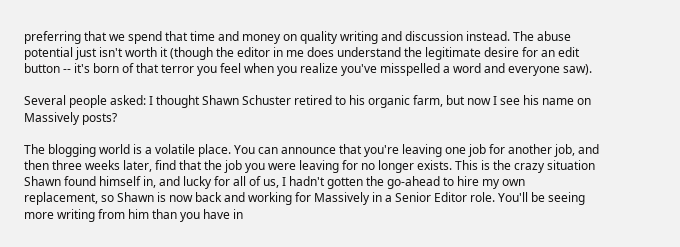preferring that we spend that time and money on quality writing and discussion instead. The abuse potential just isn't worth it (though the editor in me does understand the legitimate desire for an edit button -- it's born of that terror you feel when you realize you've misspelled a word and everyone saw).

Several people asked: I thought Shawn Schuster retired to his organic farm, but now I see his name on Massively posts?

The blogging world is a volatile place. You can announce that you're leaving one job for another job, and then three weeks later, find that the job you were leaving for no longer exists. This is the crazy situation Shawn found himself in, and lucky for all of us, I hadn't gotten the go-ahead to hire my own replacement, so Shawn is now back and working for Massively in a Senior Editor role. You'll be seeing more writing from him than you have in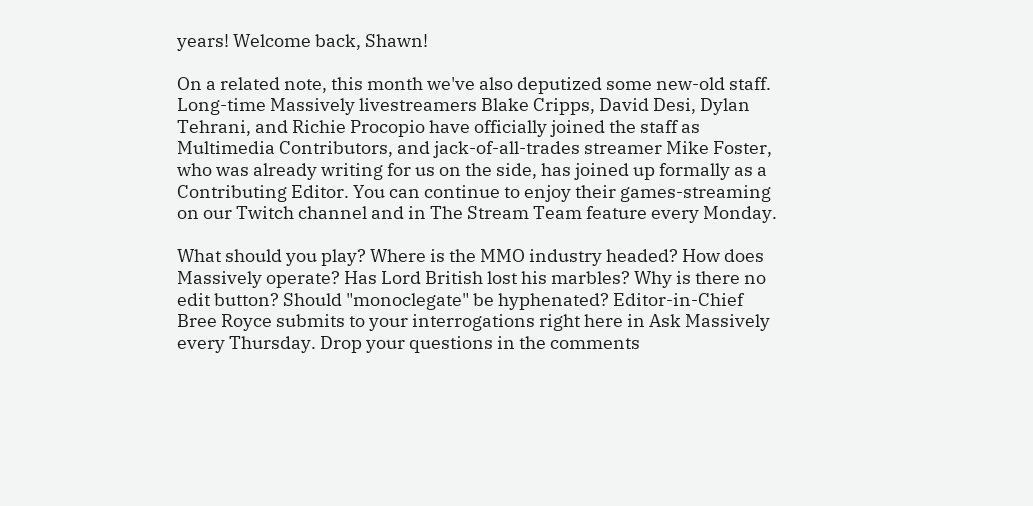years! Welcome back, Shawn!

On a related note, this month we've also deputized some new-old staff. Long-time Massively livestreamers Blake Cripps, David Desi, Dylan Tehrani, and Richie Procopio have officially joined the staff as Multimedia Contributors, and jack-of-all-trades streamer Mike Foster, who was already writing for us on the side, has joined up formally as a Contributing Editor. You can continue to enjoy their games-streaming on our Twitch channel and in The Stream Team feature every Monday.

What should you play? Where is the MMO industry headed? How does Massively operate? Has Lord British lost his marbles? Why is there no edit button? Should "monoclegate" be hyphenated? Editor-in-Chief Bree Royce submits to your interrogations right here in Ask Massively every Thursday. Drop your questions in the comments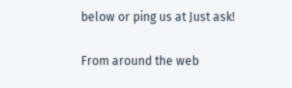below or ping us at Just ask!

From around the web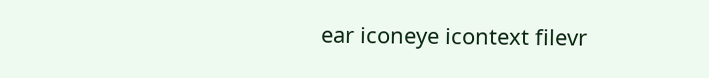ear iconeye icontext filevr